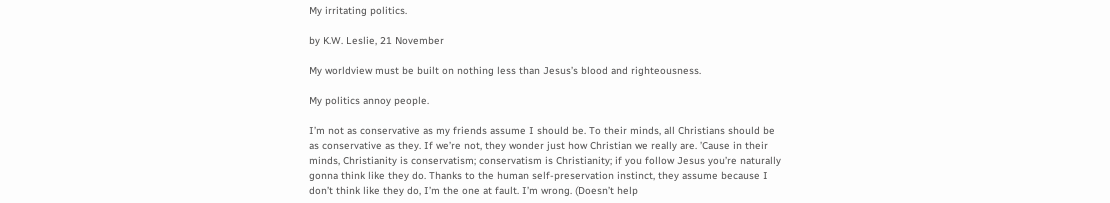My irritating politics.

by K.W. Leslie, 21 November

My worldview must be built on nothing less than Jesus’s blood and righteousness.

My politics annoy people.

I’m not as conservative as my friends assume I should be. To their minds, all Christians should be as conservative as they. If we’re not, they wonder just how Christian we really are. ’Cause in their minds, Christianity is conservatism; conservatism is Christianity; if you follow Jesus you’re naturally gonna think like they do. Thanks to the human self-preservation instinct, they assume because I don’t think like they do, I’m the one at fault. I’m wrong. (Doesn’t help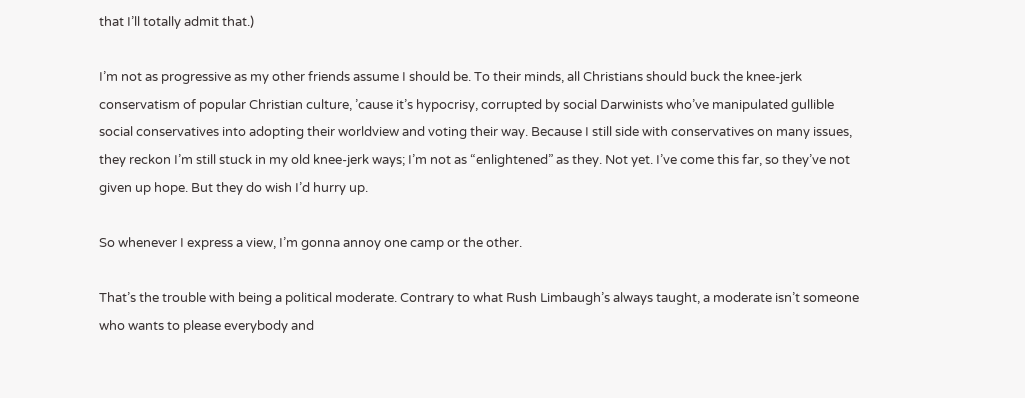that I’ll totally admit that.)

I’m not as progressive as my other friends assume I should be. To their minds, all Christians should buck the knee-jerk conservatism of popular Christian culture, ’cause it’s hypocrisy, corrupted by social Darwinists who’ve manipulated gullible social conservatives into adopting their worldview and voting their way. Because I still side with conservatives on many issues, they reckon I’m still stuck in my old knee-jerk ways; I’m not as “enlightened” as they. Not yet. I’ve come this far, so they’ve not given up hope. But they do wish I’d hurry up.

So whenever I express a view, I’m gonna annoy one camp or the other.

That’s the trouble with being a political moderate. Contrary to what Rush Limbaugh’s always taught, a moderate isn’t someone who wants to please everybody and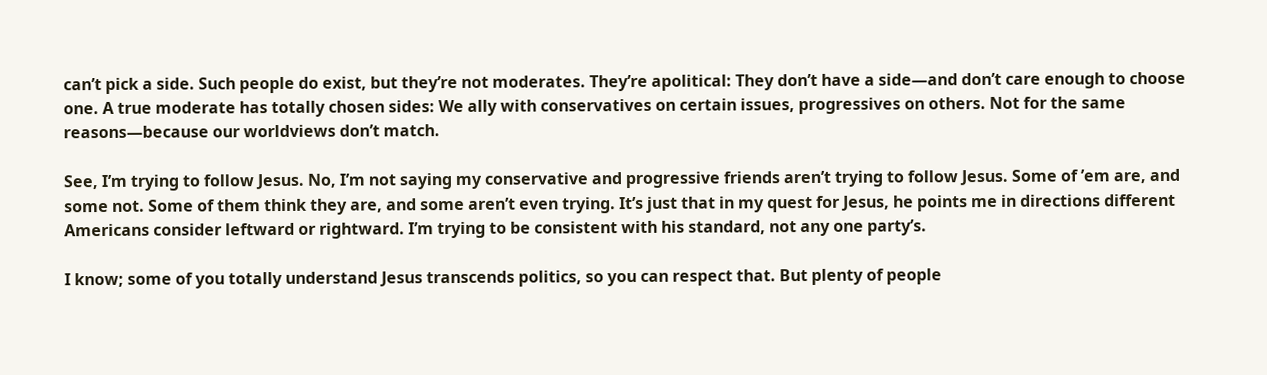can’t pick a side. Such people do exist, but they’re not moderates. They’re apolitical: They don’t have a side—and don’t care enough to choose one. A true moderate has totally chosen sides: We ally with conservatives on certain issues, progressives on others. Not for the same reasons—because our worldviews don’t match.

See, I’m trying to follow Jesus. No, I’m not saying my conservative and progressive friends aren’t trying to follow Jesus. Some of ’em are, and some not. Some of them think they are, and some aren’t even trying. It’s just that in my quest for Jesus, he points me in directions different Americans consider leftward or rightward. I’m trying to be consistent with his standard, not any one party’s.

I know; some of you totally understand Jesus transcends politics, so you can respect that. But plenty of people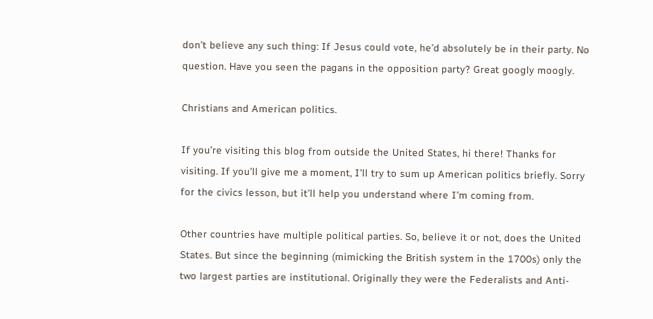don’t believe any such thing: If Jesus could vote, he’d absolutely be in their party. No question. Have you seen the pagans in the opposition party? Great googly moogly.

Christians and American politics.

If you’re visiting this blog from outside the United States, hi there! Thanks for visiting. If you’ll give me a moment, I’ll try to sum up American politics briefly. Sorry for the civics lesson, but it’ll help you understand where I’m coming from.

Other countries have multiple political parties. So, believe it or not, does the United States. But since the beginning (mimicking the British system in the 1700s) only the two largest parties are institutional. Originally they were the Federalists and Anti-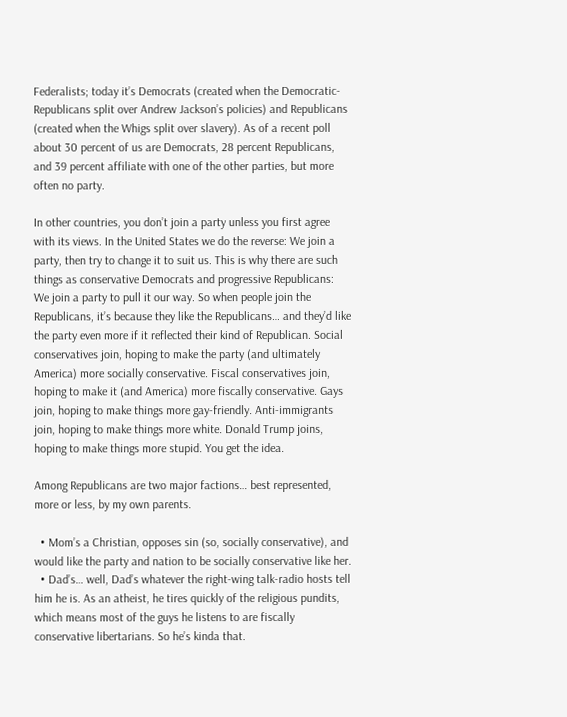Federalists; today it’s Democrats (created when the Democratic-Republicans split over Andrew Jackson’s policies) and Republicans (created when the Whigs split over slavery). As of a recent poll about 30 percent of us are Democrats, 28 percent Republicans, and 39 percent affiliate with one of the other parties, but more often no party.

In other countries, you don’t join a party unless you first agree with its views. In the United States we do the reverse: We join a party, then try to change it to suit us. This is why there are such things as conservative Democrats and progressive Republicans: We join a party to pull it our way. So when people join the Republicans, it’s because they like the Republicans… and they’d like the party even more if it reflected their kind of Republican. Social conservatives join, hoping to make the party (and ultimately America) more socially conservative. Fiscal conservatives join, hoping to make it (and America) more fiscally conservative. Gays join, hoping to make things more gay-friendly. Anti-immigrants join, hoping to make things more white. Donald Trump joins, hoping to make things more stupid. You get the idea.

Among Republicans are two major factions… best represented, more or less, by my own parents.

  • Mom’s a Christian, opposes sin (so, socially conservative), and would like the party and nation to be socially conservative like her.
  • Dad’s… well, Dad’s whatever the right-wing talk-radio hosts tell him he is. As an atheist, he tires quickly of the religious pundits, which means most of the guys he listens to are fiscally conservative libertarians. So he’s kinda that.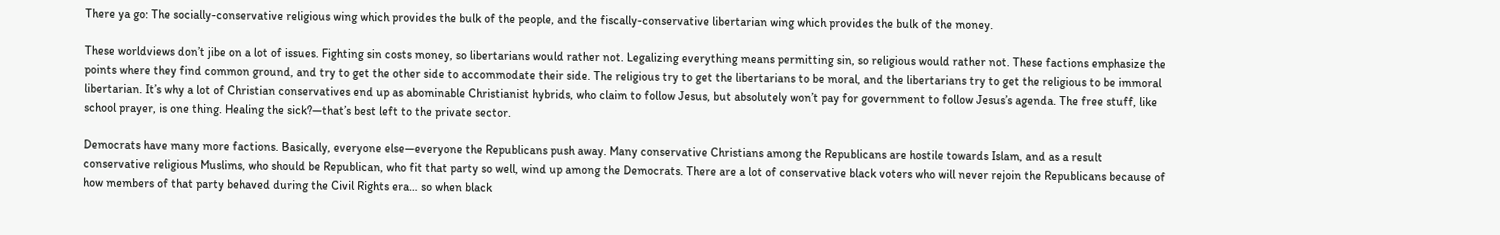There ya go: The socially-conservative religious wing which provides the bulk of the people, and the fiscally-conservative libertarian wing which provides the bulk of the money.

These worldviews don’t jibe on a lot of issues. Fighting sin costs money, so libertarians would rather not. Legalizing everything means permitting sin, so religious would rather not. These factions emphasize the points where they find common ground, and try to get the other side to accommodate their side. The religious try to get the libertarians to be moral, and the libertarians try to get the religious to be immoral libertarian. It’s why a lot of Christian conservatives end up as abominable Christianist hybrids, who claim to follow Jesus, but absolutely won’t pay for government to follow Jesus’s agenda. The free stuff, like school prayer, is one thing. Healing the sick?—that’s best left to the private sector.

Democrats have many more factions. Basically, everyone else—everyone the Republicans push away. Many conservative Christians among the Republicans are hostile towards Islam, and as a result conservative religious Muslims, who should be Republican, who fit that party so well, wind up among the Democrats. There are a lot of conservative black voters who will never rejoin the Republicans because of how members of that party behaved during the Civil Rights era… so when black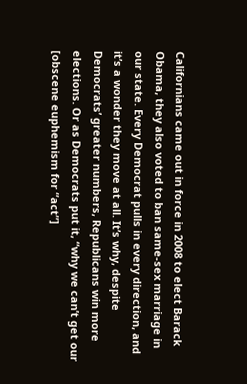Californians came out in force in 2008 to elect Barack Obama, they also voted to ban same-sex marriage in our state. Every Democrat pulls in every direction, and it’s a wonder they move at all. It’s why, despite Democrats’ greater numbers, Republicans win more elections. Or as Democrats put it, “why we can’t get our [obscene euphemism for “act”]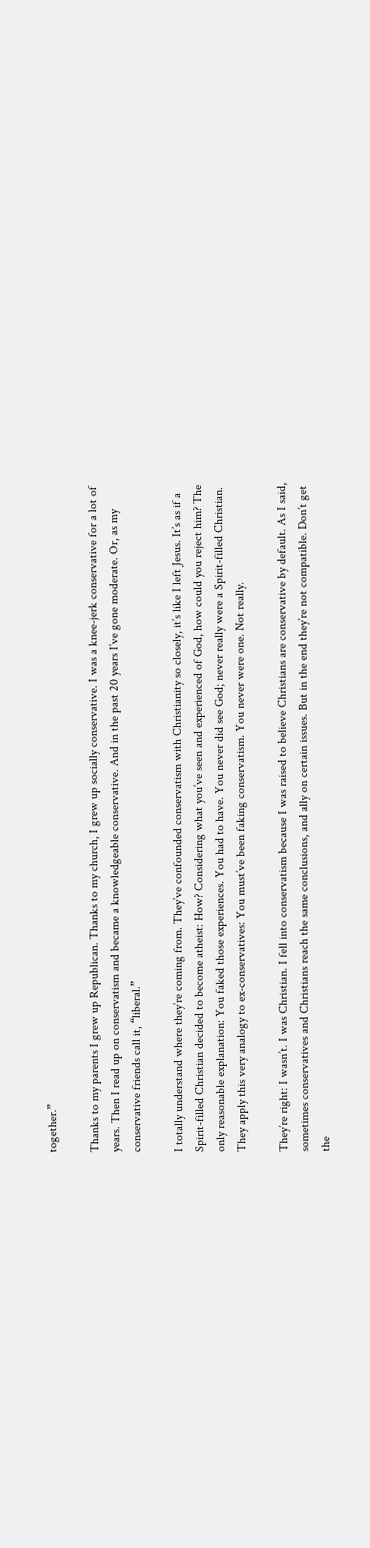together.”

Thanks to my parents I grew up Republican. Thanks to my church, I grew up socially conservative. I was a knee-jerk conservative for a lot of years. Then I read up on conservatism and became a knowledgeable conservative. And in the past 20 years I’ve gone moderate. Or, as my conservative friends call it, “liberal.”

I totally understand where they’re coming from. They’ve confounded conservatism with Christianity so closely, it’s like I left Jesus. It’s as if a Spirit-filled Christian decided to become atheist: How? Considering what you’ve seen and experienced of God, how could you reject him? The only reasonable explanation: You faked those experiences. You had to have. You never did see God; never really were a Spirit-filled Christian. They apply this very analogy to ex-conservatives: You must’ve been faking conservatism. You never were one. Not really.

They’re right: I wasn’t. I was Christian. I fell into conservatism because I was raised to believe Christians are conservative by default. As I said, sometimes conservatives and Christians reach the same conclusions, and ally on certain issues. But in the end they’re not compatible. Don’t get the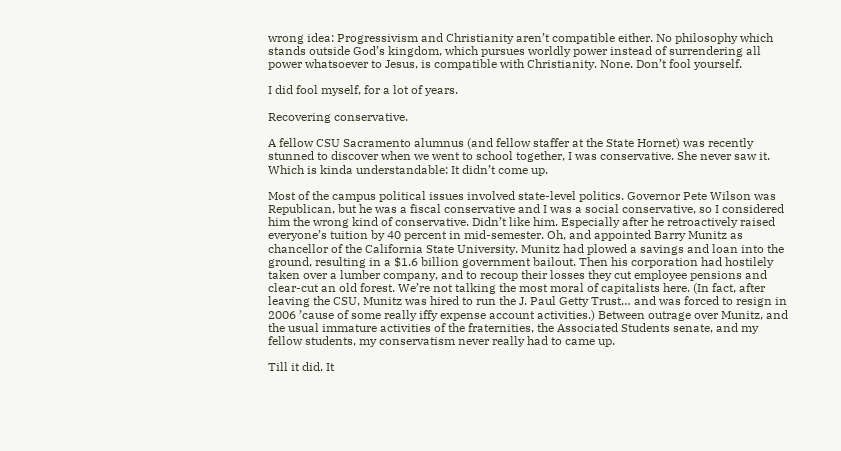wrong idea: Progressivism and Christianity aren’t compatible either. No philosophy which stands outside God’s kingdom, which pursues worldly power instead of surrendering all power whatsoever to Jesus, is compatible with Christianity. None. Don’t fool yourself.

I did fool myself, for a lot of years.

Recovering conservative.

A fellow CSU Sacramento alumnus (and fellow staffer at the State Hornet) was recently stunned to discover when we went to school together, I was conservative. She never saw it. Which is kinda understandable: It didn’t come up.

Most of the campus political issues involved state-level politics. Governor Pete Wilson was Republican, but he was a fiscal conservative and I was a social conservative, so I considered him the wrong kind of conservative. Didn’t like him. Especially after he retroactively raised everyone’s tuition by 40 percent in mid-semester. Oh, and appointed Barry Munitz as chancellor of the California State University. Munitz had plowed a savings and loan into the ground, resulting in a $1.6 billion government bailout. Then his corporation had hostilely taken over a lumber company, and to recoup their losses they cut employee pensions and clear-cut an old forest. We’re not talking the most moral of capitalists here. (In fact, after leaving the CSU, Munitz was hired to run the J. Paul Getty Trust… and was forced to resign in 2006 ’cause of some really iffy expense account activities.) Between outrage over Munitz, and the usual immature activities of the fraternities, the Associated Students senate, and my fellow students, my conservatism never really had to came up.

Till it did. It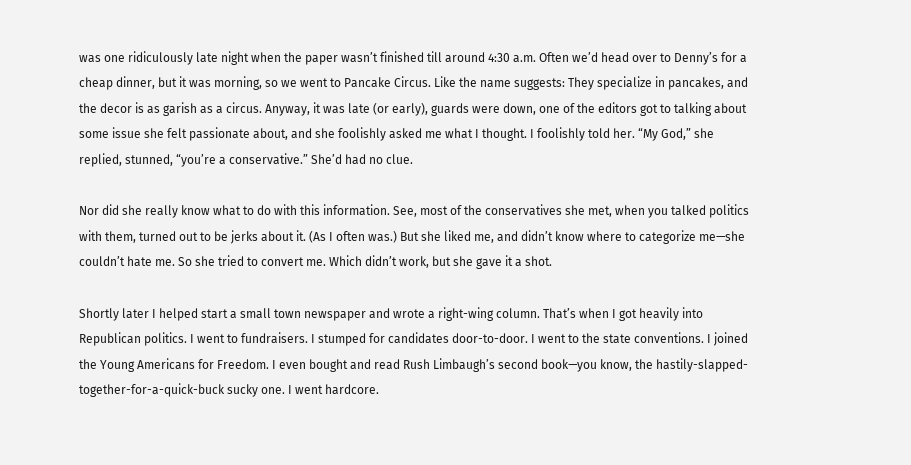was one ridiculously late night when the paper wasn’t finished till around 4:30 a.m. Often we’d head over to Denny’s for a cheap dinner, but it was morning, so we went to Pancake Circus. Like the name suggests: They specialize in pancakes, and the decor is as garish as a circus. Anyway, it was late (or early), guards were down, one of the editors got to talking about some issue she felt passionate about, and she foolishly asked me what I thought. I foolishly told her. “My God,” she replied, stunned, “you’re a conservative.” She’d had no clue.

Nor did she really know what to do with this information. See, most of the conservatives she met, when you talked politics with them, turned out to be jerks about it. (As I often was.) But she liked me, and didn’t know where to categorize me—she couldn’t hate me. So she tried to convert me. Which didn’t work, but she gave it a shot.

Shortly later I helped start a small town newspaper and wrote a right-wing column. That’s when I got heavily into Republican politics. I went to fundraisers. I stumped for candidates door-to-door. I went to the state conventions. I joined the Young Americans for Freedom. I even bought and read Rush Limbaugh’s second book—you know, the hastily-slapped-together-for-a-quick-buck sucky one. I went hardcore.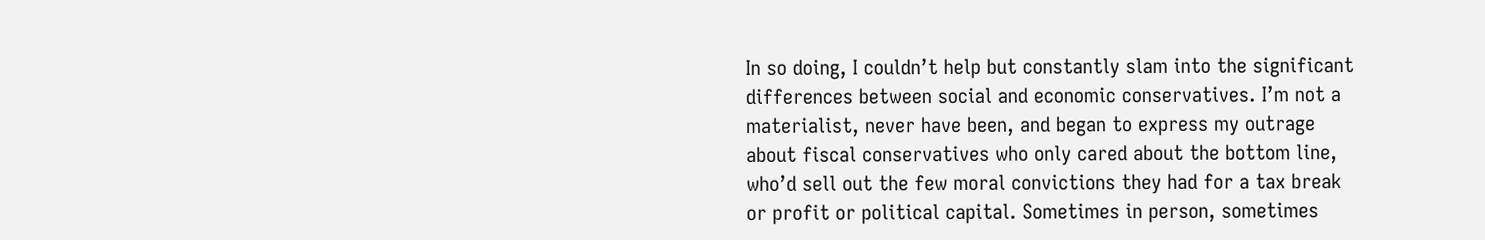In so doing, I couldn’t help but constantly slam into the significant differences between social and economic conservatives. I’m not a materialist, never have been, and began to express my outrage about fiscal conservatives who only cared about the bottom line, who’d sell out the few moral convictions they had for a tax break or profit or political capital. Sometimes in person, sometimes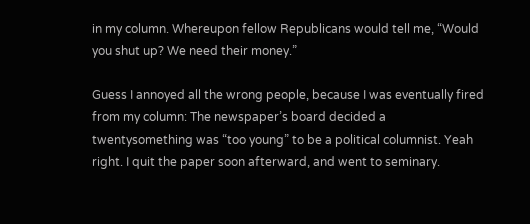in my column. Whereupon fellow Republicans would tell me, “Would you shut up? We need their money.”

Guess I annoyed all the wrong people, because I was eventually fired from my column: The newspaper’s board decided a twentysomething was “too young” to be a political columnist. Yeah right. I quit the paper soon afterward, and went to seminary.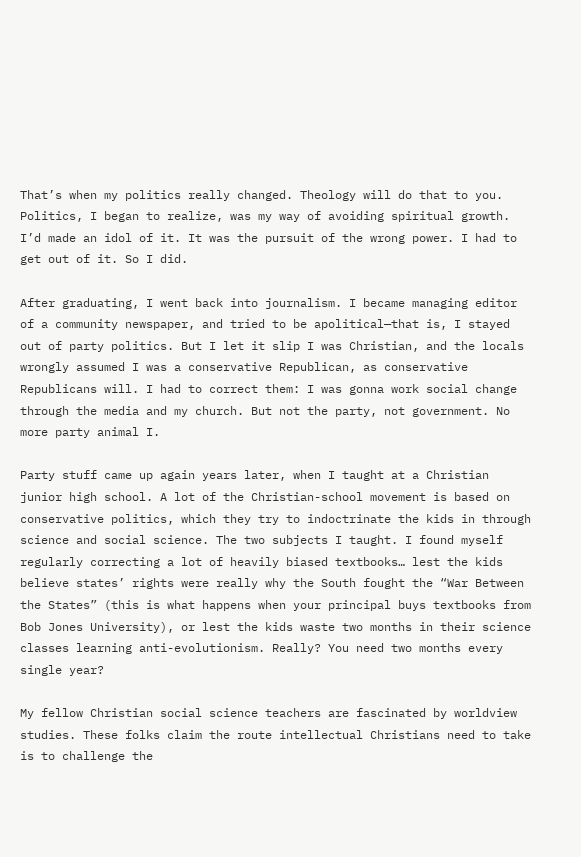That’s when my politics really changed. Theology will do that to you. Politics, I began to realize, was my way of avoiding spiritual growth. I’d made an idol of it. It was the pursuit of the wrong power. I had to get out of it. So I did.

After graduating, I went back into journalism. I became managing editor of a community newspaper, and tried to be apolitical—that is, I stayed out of party politics. But I let it slip I was Christian, and the locals wrongly assumed I was a conservative Republican, as conservative Republicans will. I had to correct them: I was gonna work social change through the media and my church. But not the party, not government. No more party animal I.

Party stuff came up again years later, when I taught at a Christian junior high school. A lot of the Christian-school movement is based on conservative politics, which they try to indoctrinate the kids in through science and social science. The two subjects I taught. I found myself regularly correcting a lot of heavily biased textbooks… lest the kids believe states’ rights were really why the South fought the “War Between the States” (this is what happens when your principal buys textbooks from Bob Jones University), or lest the kids waste two months in their science classes learning anti-evolutionism. Really? You need two months every single year?

My fellow Christian social science teachers are fascinated by worldview studies. These folks claim the route intellectual Christians need to take is to challenge the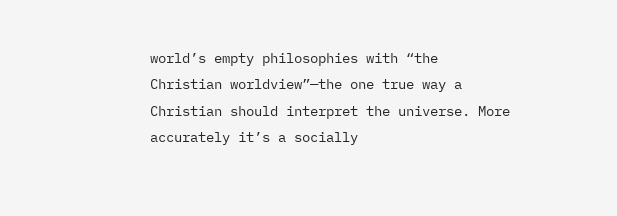world’s empty philosophies with “the Christian worldview”—the one true way a Christian should interpret the universe. More accurately it’s a socially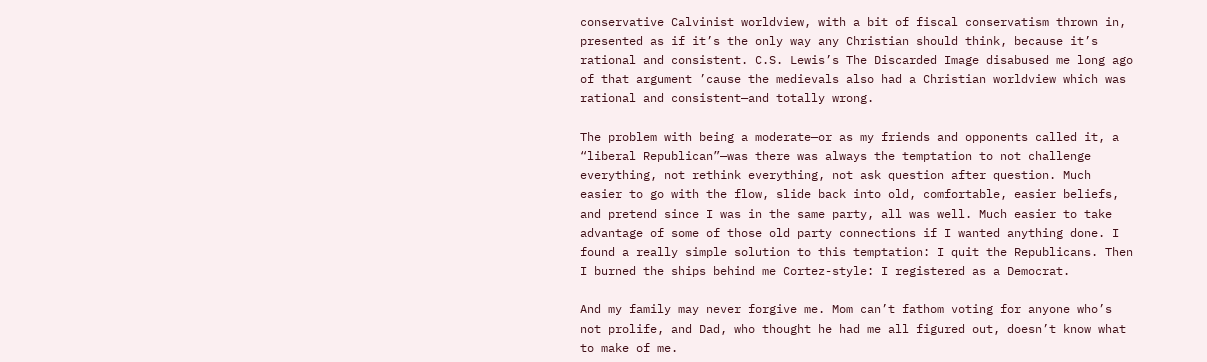conservative Calvinist worldview, with a bit of fiscal conservatism thrown in, presented as if it’s the only way any Christian should think, because it’s rational and consistent. C.S. Lewis’s The Discarded Image disabused me long ago of that argument ’cause the medievals also had a Christian worldview which was rational and consistent—and totally wrong.

The problem with being a moderate—or as my friends and opponents called it, a “liberal Republican”—was there was always the temptation to not challenge everything, not rethink everything, not ask question after question. Much easier to go with the flow, slide back into old, comfortable, easier beliefs, and pretend since I was in the same party, all was well. Much easier to take advantage of some of those old party connections if I wanted anything done. I found a really simple solution to this temptation: I quit the Republicans. Then I burned the ships behind me Cortez-style: I registered as a Democrat.

And my family may never forgive me. Mom can’t fathom voting for anyone who’s not prolife, and Dad, who thought he had me all figured out, doesn’t know what to make of me.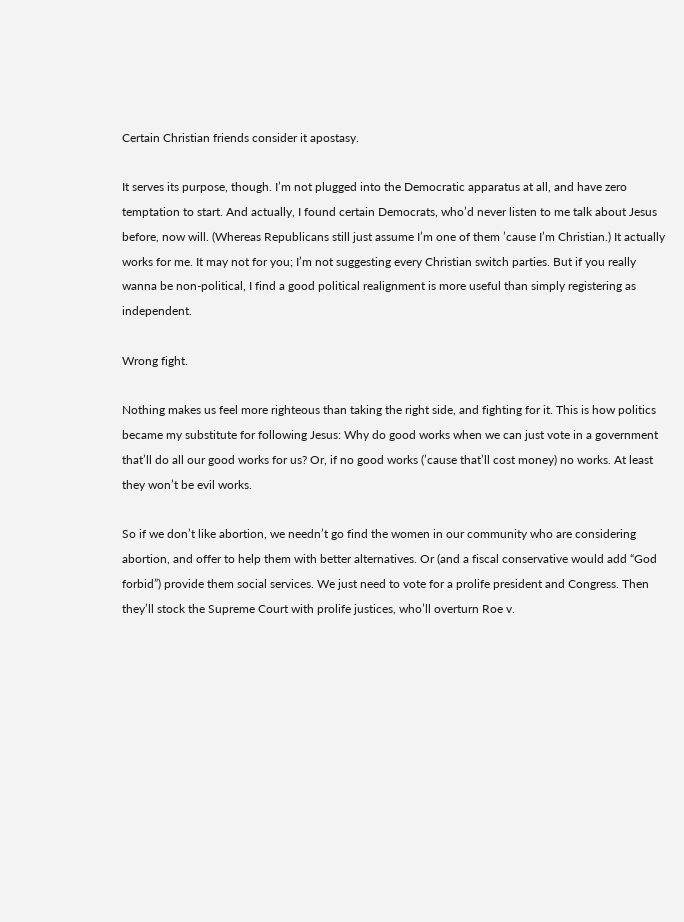Certain Christian friends consider it apostasy.

It serves its purpose, though. I’m not plugged into the Democratic apparatus at all, and have zero temptation to start. And actually, I found certain Democrats, who’d never listen to me talk about Jesus before, now will. (Whereas Republicans still just assume I’m one of them ’cause I’m Christian.) It actually works for me. It may not for you; I’m not suggesting every Christian switch parties. But if you really wanna be non-political, I find a good political realignment is more useful than simply registering as independent.

Wrong fight.

Nothing makes us feel more righteous than taking the right side, and fighting for it. This is how politics became my substitute for following Jesus: Why do good works when we can just vote in a government that’ll do all our good works for us? Or, if no good works (’cause that’ll cost money) no works. At least they won’t be evil works.

So if we don’t like abortion, we needn’t go find the women in our community who are considering abortion, and offer to help them with better alternatives. Or (and a fiscal conservative would add “God forbid”) provide them social services. We just need to vote for a prolife president and Congress. Then they’ll stock the Supreme Court with prolife justices, who’ll overturn Roe v.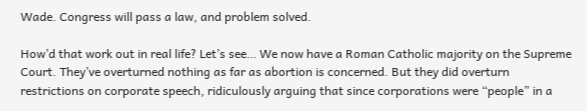Wade. Congress will pass a law, and problem solved.

How’d that work out in real life? Let’s see… We now have a Roman Catholic majority on the Supreme Court. They’ve overturned nothing as far as abortion is concerned. But they did overturn restrictions on corporate speech, ridiculously arguing that since corporations were “people” in a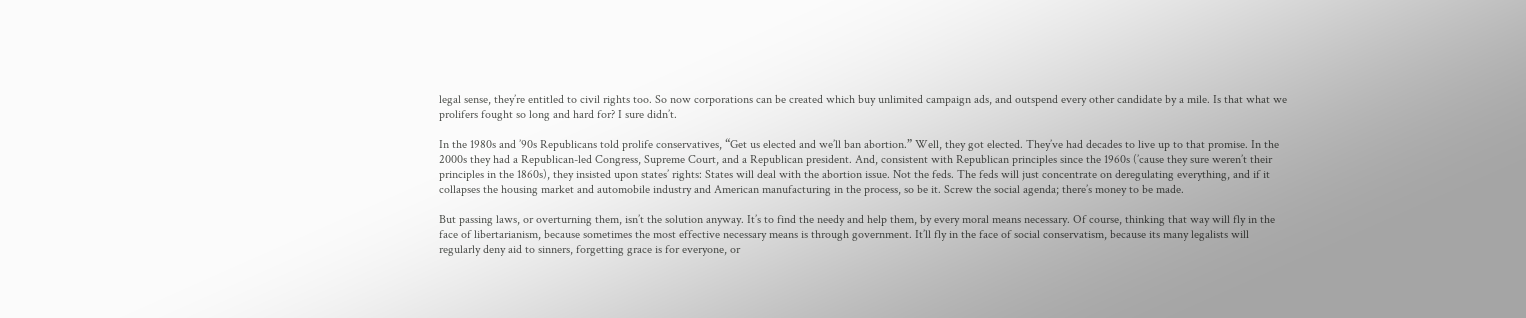legal sense, they’re entitled to civil rights too. So now corporations can be created which buy unlimited campaign ads, and outspend every other candidate by a mile. Is that what we prolifers fought so long and hard for? I sure didn’t.

In the 1980s and ’90s Republicans told prolife conservatives, “Get us elected and we’ll ban abortion.” Well, they got elected. They’ve had decades to live up to that promise. In the 2000s they had a Republican-led Congress, Supreme Court, and a Republican president. And, consistent with Republican principles since the 1960s (’cause they sure weren’t their principles in the 1860s), they insisted upon states’ rights: States will deal with the abortion issue. Not the feds. The feds will just concentrate on deregulating everything, and if it collapses the housing market and automobile industry and American manufacturing in the process, so be it. Screw the social agenda; there’s money to be made.

But passing laws, or overturning them, isn’t the solution anyway. It’s to find the needy and help them, by every moral means necessary. Of course, thinking that way will fly in the face of libertarianism, because sometimes the most effective necessary means is through government. It’ll fly in the face of social conservatism, because its many legalists will regularly deny aid to sinners, forgetting grace is for everyone, or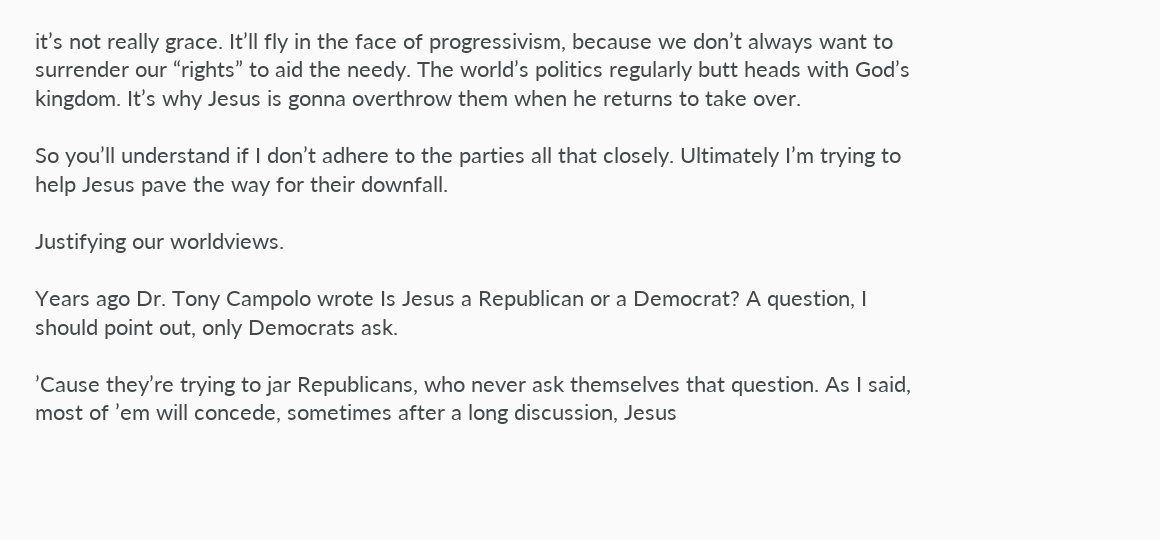it’s not really grace. It’ll fly in the face of progressivism, because we don’t always want to surrender our “rights” to aid the needy. The world’s politics regularly butt heads with God’s kingdom. It’s why Jesus is gonna overthrow them when he returns to take over.

So you’ll understand if I don’t adhere to the parties all that closely. Ultimately I’m trying to help Jesus pave the way for their downfall.

Justifying our worldviews.

Years ago Dr. Tony Campolo wrote Is Jesus a Republican or a Democrat? A question, I should point out, only Democrats ask.

’Cause they’re trying to jar Republicans, who never ask themselves that question. As I said, most of ’em will concede, sometimes after a long discussion, Jesus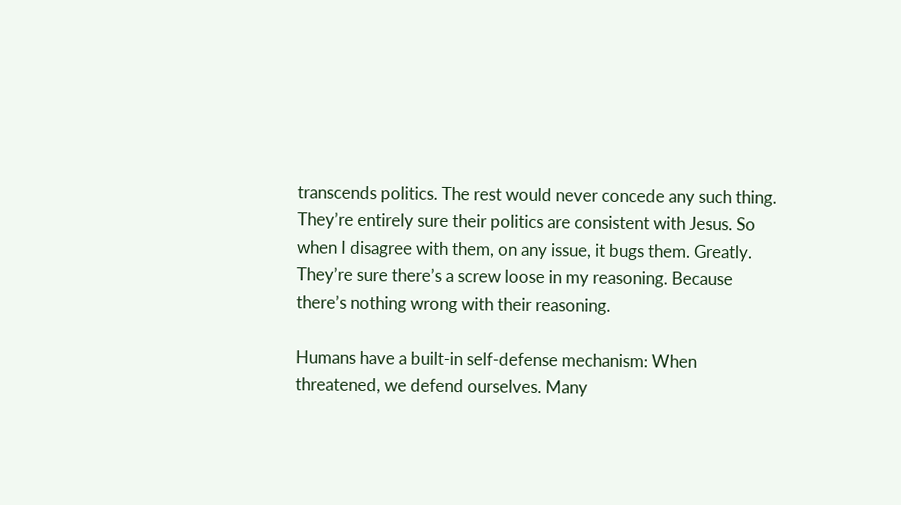transcends politics. The rest would never concede any such thing. They’re entirely sure their politics are consistent with Jesus. So when I disagree with them, on any issue, it bugs them. Greatly. They’re sure there’s a screw loose in my reasoning. Because there’s nothing wrong with their reasoning.

Humans have a built-in self-defense mechanism: When threatened, we defend ourselves. Many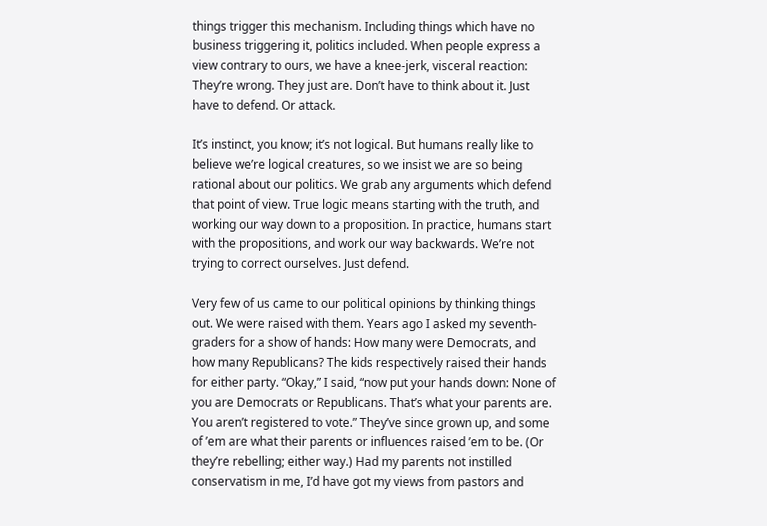things trigger this mechanism. Including things which have no business triggering it, politics included. When people express a view contrary to ours, we have a knee-jerk, visceral reaction: They’re wrong. They just are. Don’t have to think about it. Just have to defend. Or attack.

It’s instinct, you know; it’s not logical. But humans really like to believe we’re logical creatures, so we insist we are so being rational about our politics. We grab any arguments which defend that point of view. True logic means starting with the truth, and working our way down to a proposition. In practice, humans start with the propositions, and work our way backwards. We’re not trying to correct ourselves. Just defend.

Very few of us came to our political opinions by thinking things out. We were raised with them. Years ago I asked my seventh-graders for a show of hands: How many were Democrats, and how many Republicans? The kids respectively raised their hands for either party. “Okay,” I said, “now put your hands down: None of you are Democrats or Republicans. That’s what your parents are. You aren’t registered to vote.” They’ve since grown up, and some of ’em are what their parents or influences raised ’em to be. (Or they’re rebelling; either way.) Had my parents not instilled conservatism in me, I’d have got my views from pastors and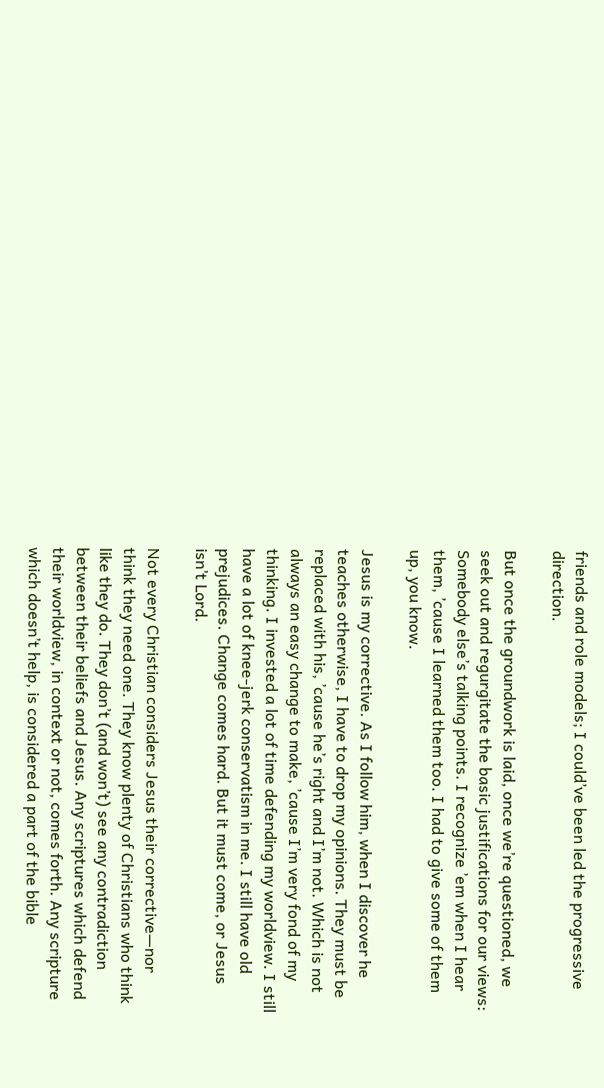friends and role models; I could’ve been led the progressive direction.

But once the groundwork is laid, once we’re questioned, we seek out and regurgitate the basic justifications for our views: Somebody else’s talking points. I recognize ’em when I hear them, ’cause I learned them too. I had to give some of them up, you know.

Jesus is my corrective. As I follow him, when I discover he teaches otherwise, I have to drop my opinions. They must be replaced with his, ’cause he’s right and I’m not. Which is not always an easy change to make, ’cause I’m very fond of my thinking. I invested a lot of time defending my worldview. I still have a lot of knee-jerk conservatism in me. I still have old prejudices. Change comes hard. But it must come, or Jesus isn’t Lord.

Not every Christian considers Jesus their corrective—nor think they need one. They know plenty of Christians who think like they do. They don’t (and won’t) see any contradiction between their beliefs and Jesus. Any scriptures which defend their worldview, in context or not, comes forth. Any scripture which doesn’t help, is considered a part of the bible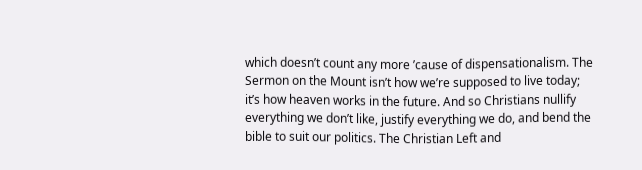which doesn’t count any more ’cause of dispensationalism. The Sermon on the Mount isn’t how we’re supposed to live today; it’s how heaven works in the future. And so Christians nullify everything we don’t like, justify everything we do, and bend the bible to suit our politics. The Christian Left and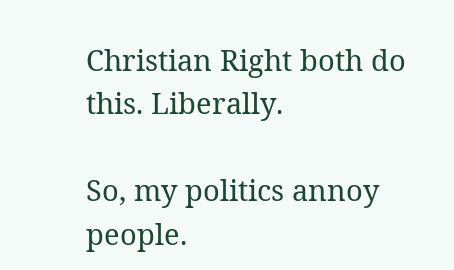Christian Right both do this. Liberally.

So, my politics annoy people.